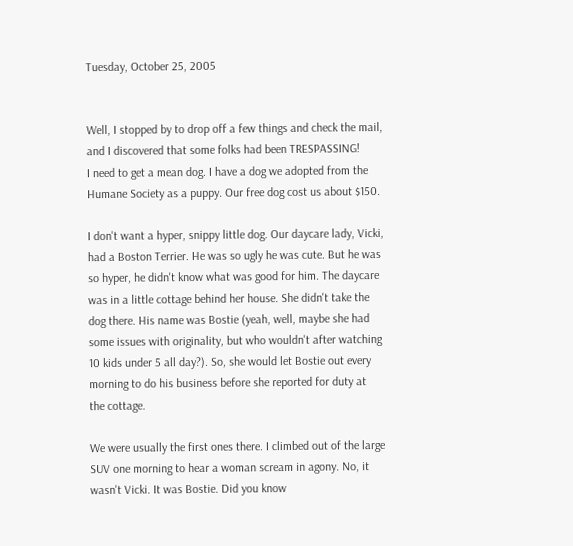Tuesday, October 25, 2005


Well, I stopped by to drop off a few things and check the mail,
and I discovered that some folks had been TRESPASSING!
I need to get a mean dog. I have a dog we adopted from the
Humane Society as a puppy. Our free dog cost us about $150.

I don't want a hyper, snippy little dog. Our daycare lady, Vicki,
had a Boston Terrier. He was so ugly he was cute. But he was
so hyper, he didn't know what was good for him. The daycare
was in a little cottage behind her house. She didn't take the
dog there. His name was Bostie (yeah, well, maybe she had
some issues with originality, but who wouldn't after watching
10 kids under 5 all day?). So, she would let Bostie out every
morning to do his business before she reported for duty at
the cottage.

We were usually the first ones there. I climbed out of the large
SUV one morning to hear a woman scream in agony. No, it
wasn't Vicki. It was Bostie. Did you know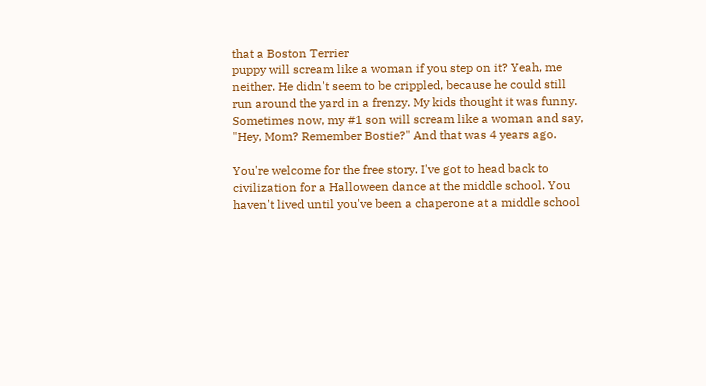that a Boston Terrier
puppy will scream like a woman if you step on it? Yeah, me
neither. He didn't seem to be crippled, because he could still
run around the yard in a frenzy. My kids thought it was funny.
Sometimes now, my #1 son will scream like a woman and say,
"Hey, Mom? Remember Bostie?" And that was 4 years ago.

You're welcome for the free story. I've got to head back to
civilization for a Halloween dance at the middle school. You
haven't lived until you've been a chaperone at a middle school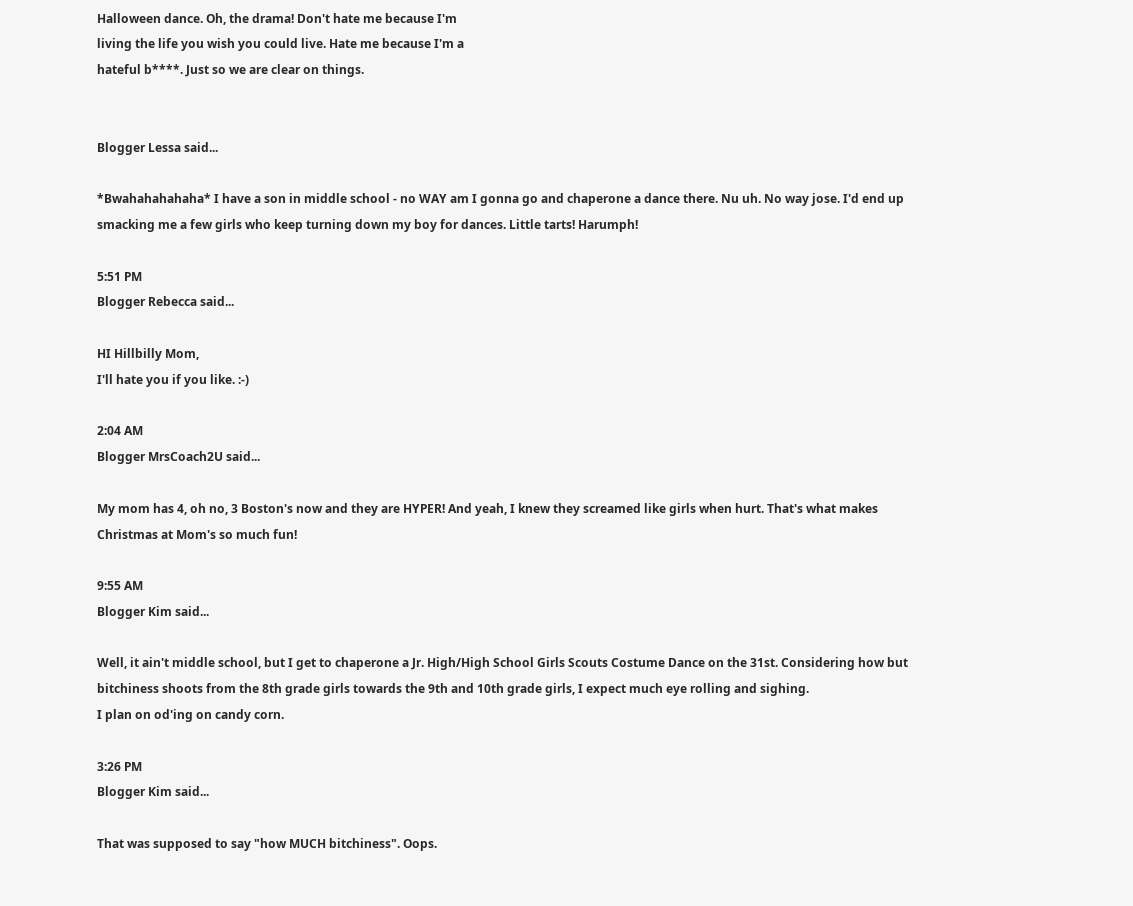Halloween dance. Oh, the drama! Don't hate me because I'm
living the life you wish you could live. Hate me because I'm a
hateful b****. Just so we are clear on things.


Blogger Lessa said...

*Bwahahahahaha* I have a son in middle school - no WAY am I gonna go and chaperone a dance there. Nu uh. No way jose. I'd end up smacking me a few girls who keep turning down my boy for dances. Little tarts! Harumph!

5:51 PM
Blogger Rebecca said...

HI Hillbilly Mom,
I'll hate you if you like. :-)

2:04 AM
Blogger MrsCoach2U said...

My mom has 4, oh no, 3 Boston's now and they are HYPER! And yeah, I knew they screamed like girls when hurt. That's what makes Christmas at Mom's so much fun!

9:55 AM
Blogger Kim said...

Well, it ain't middle school, but I get to chaperone a Jr. High/High School Girls Scouts Costume Dance on the 31st. Considering how but bitchiness shoots from the 8th grade girls towards the 9th and 10th grade girls, I expect much eye rolling and sighing.
I plan on od'ing on candy corn.

3:26 PM
Blogger Kim said...

That was supposed to say "how MUCH bitchiness". Oops.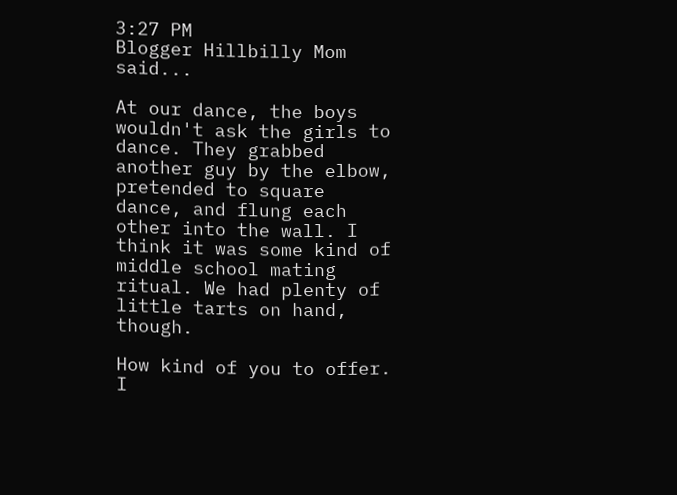3:27 PM
Blogger Hillbilly Mom said...

At our dance, the boys wouldn't ask the girls to dance. They grabbed another guy by the elbow, pretended to square dance, and flung each other into the wall. I think it was some kind of middle school mating ritual. We had plenty of little tarts on hand, though.

How kind of you to offer. I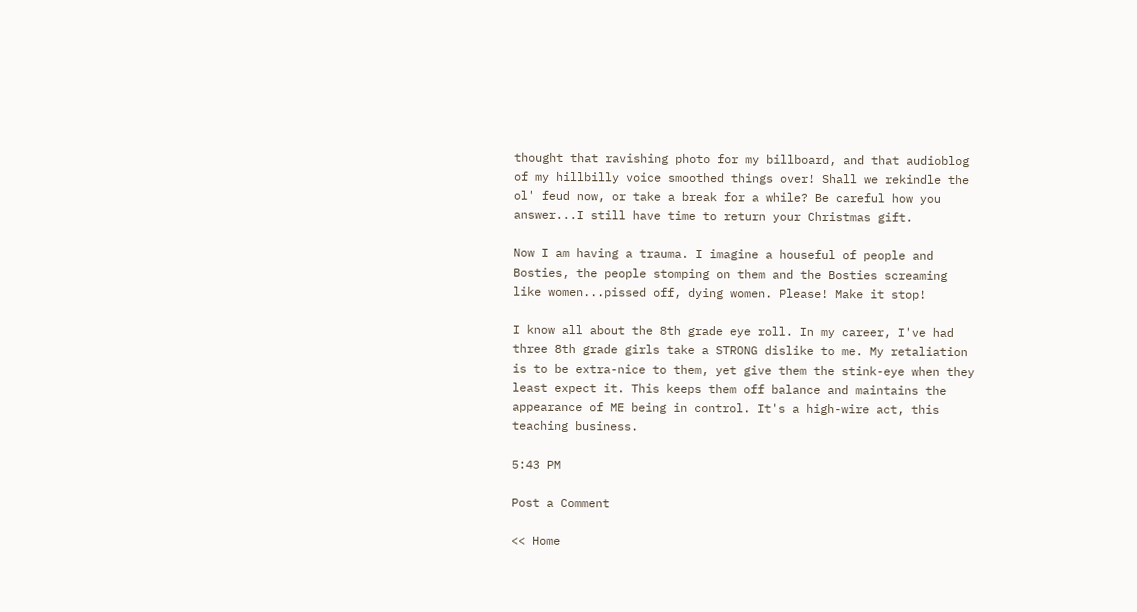thought that ravishing photo for my billboard, and that audioblog of my hillbilly voice smoothed things over! Shall we rekindle the ol' feud now, or take a break for a while? Be careful how you answer...I still have time to return your Christmas gift.

Now I am having a trauma. I imagine a houseful of people and Bosties, the people stomping on them and the Bosties screaming like women...pissed off, dying women. Please! Make it stop!

I know all about the 8th grade eye roll. In my career, I've had three 8th grade girls take a STRONG dislike to me. My retaliation is to be extra-nice to them, yet give them the stink-eye when they least expect it. This keeps them off balance and maintains the appearance of ME being in control. It's a high-wire act, this teaching business.

5:43 PM

Post a Comment

<< Home